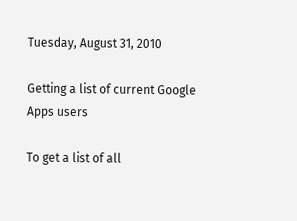Tuesday, August 31, 2010

Getting a list of current Google Apps users

To get a list of all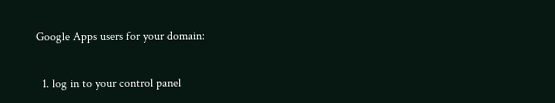Google Apps users for your domain:

  1. log in to your control panel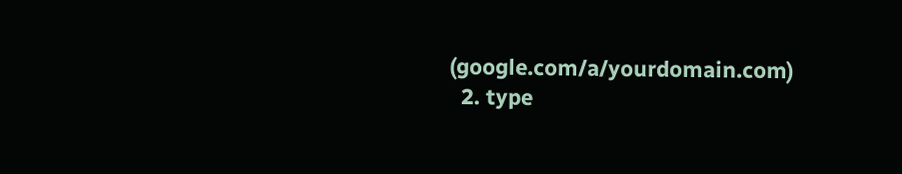(google.com/a/yourdomain.com)
  2. type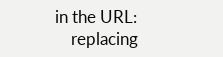in the URL:
    replacing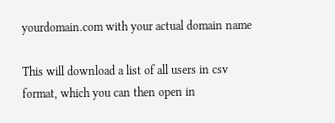yourdomain.com with your actual domain name

This will download a list of all users in csv format, which you can then open in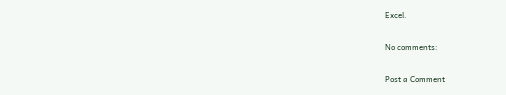Excel.

No comments:

Post a Comment